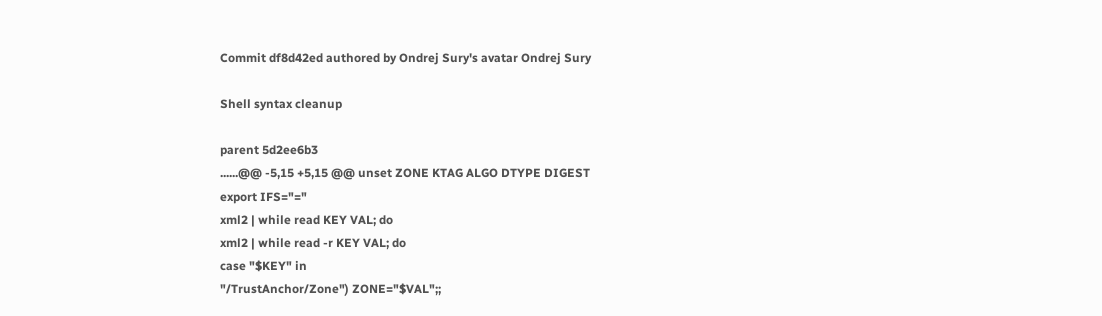Commit df8d42ed authored by Ondrej Sury's avatar Ondrej Sury

Shell syntax cleanup

parent 5d2ee6b3
......@@ -5,15 +5,15 @@ unset ZONE KTAG ALGO DTYPE DIGEST
export IFS="="
xml2 | while read KEY VAL; do
xml2 | while read -r KEY VAL; do
case "$KEY" in
"/TrustAnchor/Zone") ZONE="$VAL";;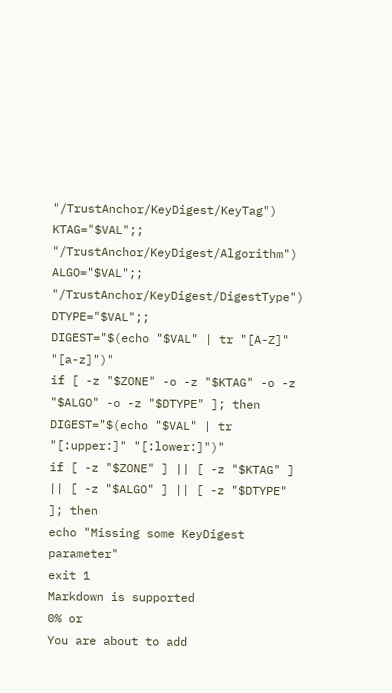"/TrustAnchor/KeyDigest/KeyTag") KTAG="$VAL";;
"/TrustAnchor/KeyDigest/Algorithm") ALGO="$VAL";;
"/TrustAnchor/KeyDigest/DigestType") DTYPE="$VAL";;
DIGEST="$(echo "$VAL" | tr "[A-Z]" "[a-z]")"
if [ -z "$ZONE" -o -z "$KTAG" -o -z "$ALGO" -o -z "$DTYPE" ]; then
DIGEST="$(echo "$VAL" | tr "[:upper:]" "[:lower:]")"
if [ -z "$ZONE" ] || [ -z "$KTAG" ] || [ -z "$ALGO" ] || [ -z "$DTYPE" ]; then
echo "Missing some KeyDigest parameter"
exit 1
Markdown is supported
0% or
You are about to add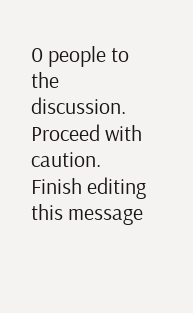0 people to the discussion. Proceed with caution.
Finish editing this message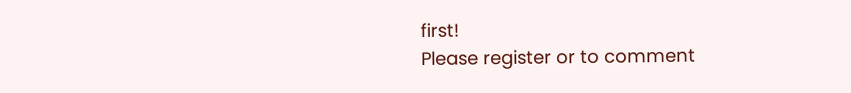first!
Please register or to comment